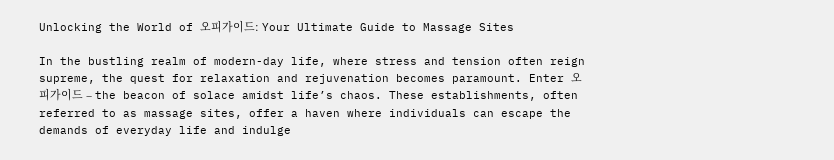Unlocking the World of 오피가이드: Your Ultimate Guide to Massage Sites

In the bustling realm of modern-day life, where stress and tension often reign supreme, the quest for relaxation and rejuvenation becomes paramount. Enter 오피가이드 – the beacon of solace amidst life’s chaos. These establishments, often referred to as massage sites, offer a haven where individuals can escape the demands of everyday life and indulge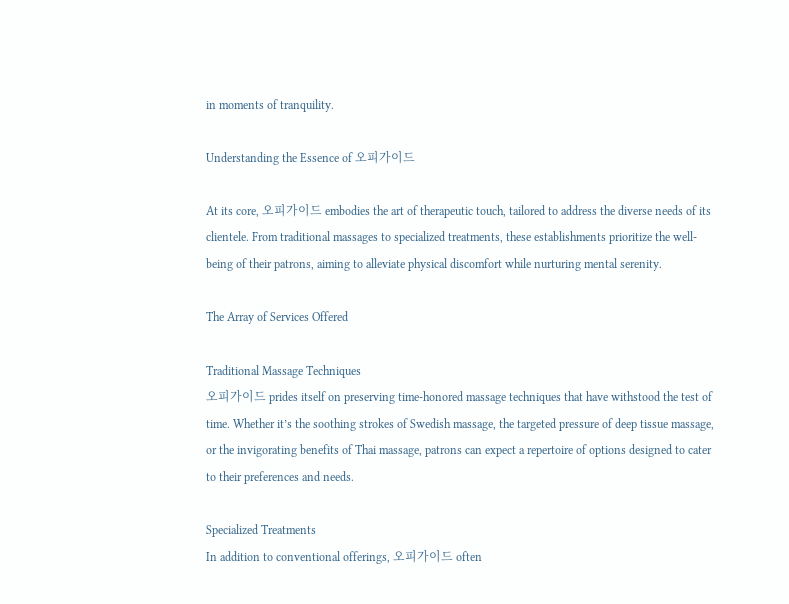in moments of tranquility.

Understanding the Essence of 오피가이드

At its core, 오피가이드 embodies the art of therapeutic touch, tailored to address the diverse needs of its clientele. From traditional massages to specialized treatments, these establishments prioritize the well-being of their patrons, aiming to alleviate physical discomfort while nurturing mental serenity.

The Array of Services Offered

Traditional Massage Techniques
오피가이드 prides itself on preserving time-honored massage techniques that have withstood the test of time. Whether it’s the soothing strokes of Swedish massage, the targeted pressure of deep tissue massage, or the invigorating benefits of Thai massage, patrons can expect a repertoire of options designed to cater to their preferences and needs.

Specialized Treatments
In addition to conventional offerings, 오피가이드 often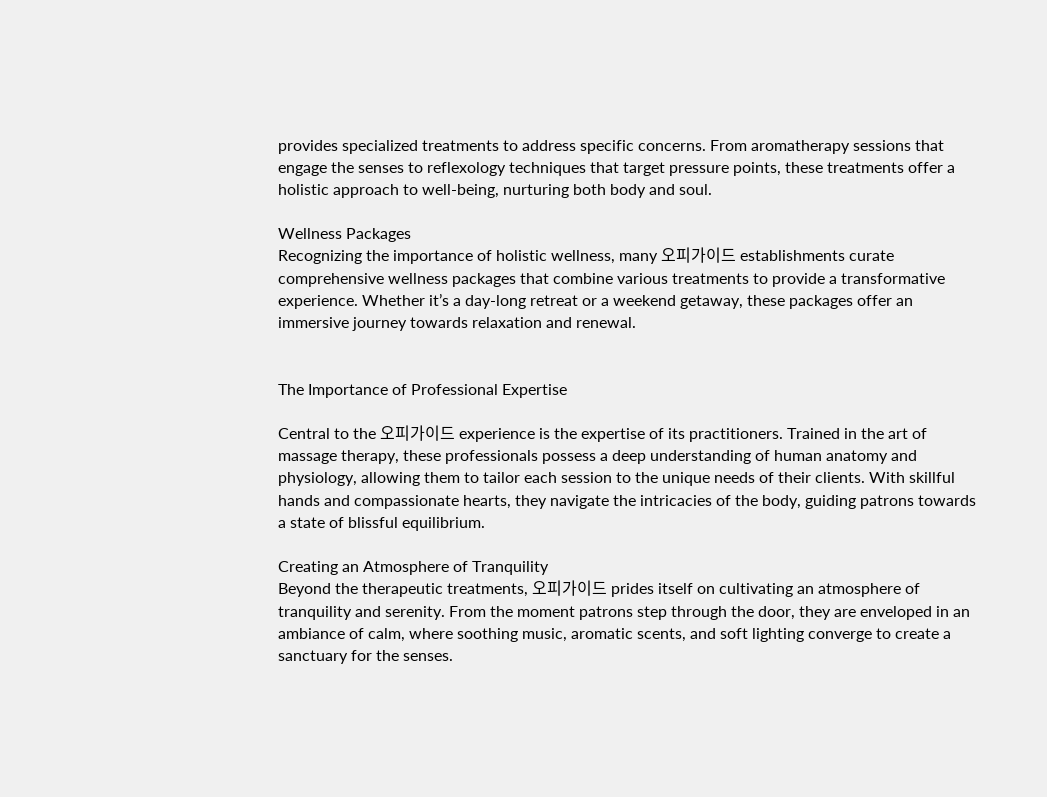provides specialized treatments to address specific concerns. From aromatherapy sessions that engage the senses to reflexology techniques that target pressure points, these treatments offer a holistic approach to well-being, nurturing both body and soul.

Wellness Packages
Recognizing the importance of holistic wellness, many 오피가이드 establishments curate comprehensive wellness packages that combine various treatments to provide a transformative experience. Whether it’s a day-long retreat or a weekend getaway, these packages offer an immersive journey towards relaxation and renewal.


The Importance of Professional Expertise

Central to the 오피가이드 experience is the expertise of its practitioners. Trained in the art of massage therapy, these professionals possess a deep understanding of human anatomy and physiology, allowing them to tailor each session to the unique needs of their clients. With skillful hands and compassionate hearts, they navigate the intricacies of the body, guiding patrons towards a state of blissful equilibrium.

Creating an Atmosphere of Tranquility
Beyond the therapeutic treatments, 오피가이드 prides itself on cultivating an atmosphere of tranquility and serenity. From the moment patrons step through the door, they are enveloped in an ambiance of calm, where soothing music, aromatic scents, and soft lighting converge to create a sanctuary for the senses.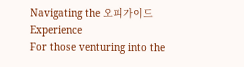Navigating the 오피가이드 Experience
For those venturing into the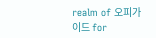realm of 오피가이드 for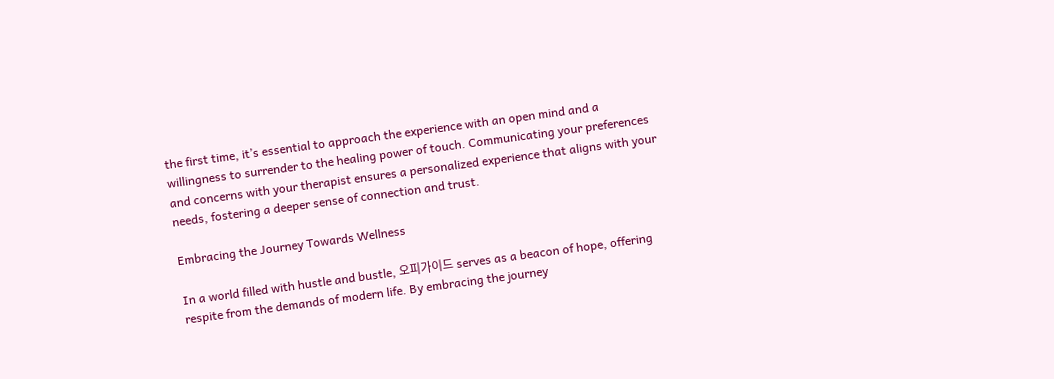the first time, it’s essential to approach the experience with an open mind and a willingness to surrender to the healing power of touch. Communicating your preferences and concerns with your therapist ensures a personalized experience that aligns with your needs, fostering a deeper sense of connection and trust.

Embracing the Journey Towards Wellness

In a world filled with hustle and bustle, 오피가이드 serves as a beacon of hope, offering respite from the demands of modern life. By embracing the journey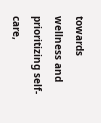towards wellness and prioritizing self-care,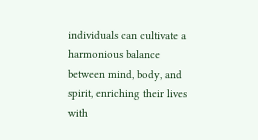individuals can cultivate a harmonious balance between mind, body, and spirit, enriching their lives with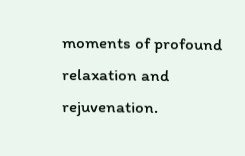moments of profound relaxation and rejuvenation.